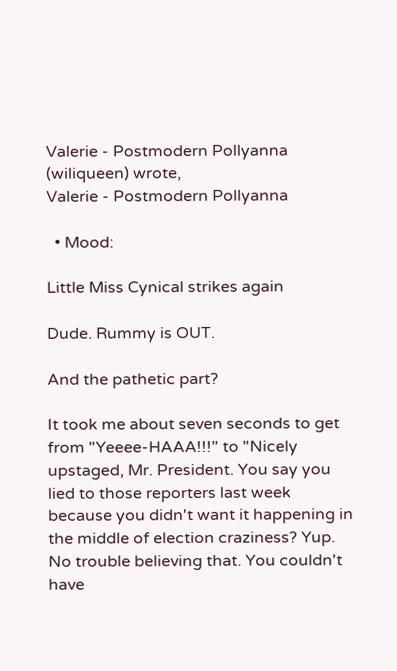Valerie - Postmodern Pollyanna (wiliqueen) wrote,
Valerie - Postmodern Pollyanna

  • Mood:

Little Miss Cynical strikes again

Dude. Rummy is OUT.

And the pathetic part?

It took me about seven seconds to get from "Yeeee-HAAA!!!" to "Nicely upstaged, Mr. President. You say you lied to those reporters last week because you didn't want it happening in the middle of election craziness? Yup. No trouble believing that. You couldn't have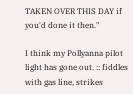TAKEN OVER THIS DAY if you'd done it then."

I think my Pollyanna pilot light has gone out. :: fiddles with gas line, strikes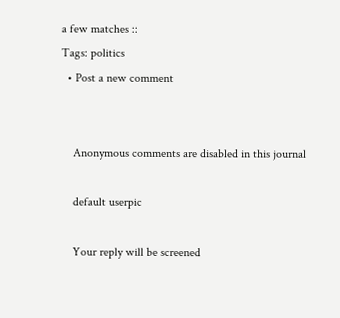a few matches ::
Tags: politics
  • Post a new comment


    Anonymous comments are disabled in this journal

    default userpic

    Your reply will be screened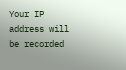Your IP address will be recorded